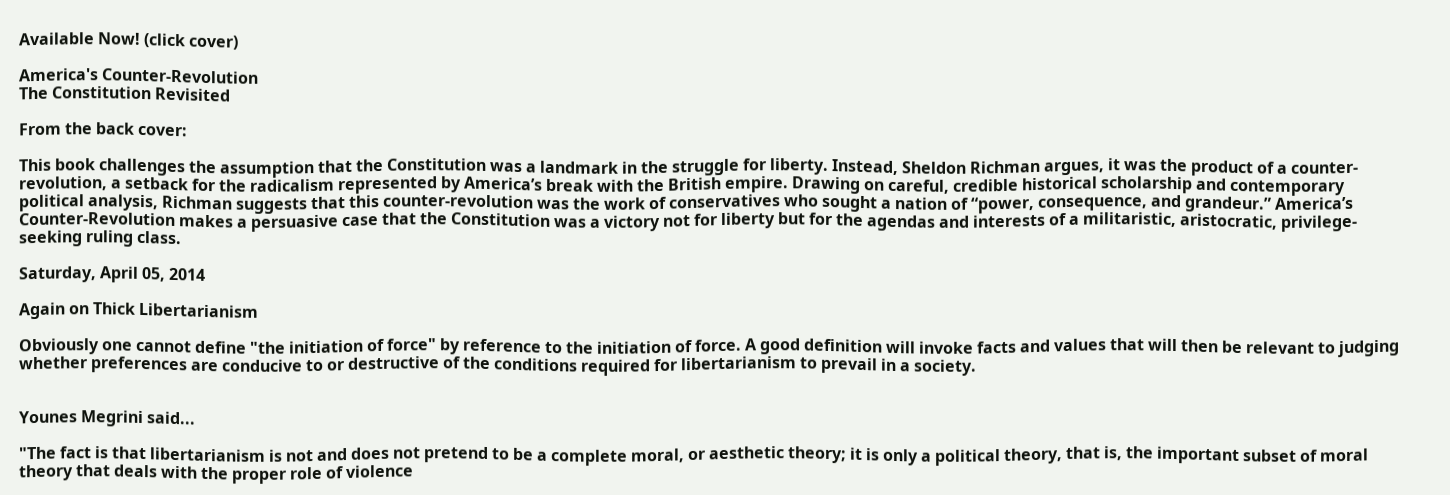Available Now! (click cover)

America's Counter-Revolution
The Constitution Revisited

From the back cover:

This book challenges the assumption that the Constitution was a landmark in the struggle for liberty. Instead, Sheldon Richman argues, it was the product of a counter-revolution, a setback for the radicalism represented by America’s break with the British empire. Drawing on careful, credible historical scholarship and contemporary political analysis, Richman suggests that this counter-revolution was the work of conservatives who sought a nation of “power, consequence, and grandeur.” America’s Counter-Revolution makes a persuasive case that the Constitution was a victory not for liberty but for the agendas and interests of a militaristic, aristocratic, privilege-seeking ruling class.

Saturday, April 05, 2014

Again on Thick Libertarianism

Obviously one cannot define "the initiation of force" by reference to the initiation of force. A good definition will invoke facts and values that will then be relevant to judging whether preferences are conducive to or destructive of the conditions required for libertarianism to prevail in a society.


Younes Megrini said...

"The fact is that libertarianism is not and does not pretend to be a complete moral, or aesthetic theory; it is only a political theory, that is, the important subset of moral theory that deals with the proper role of violence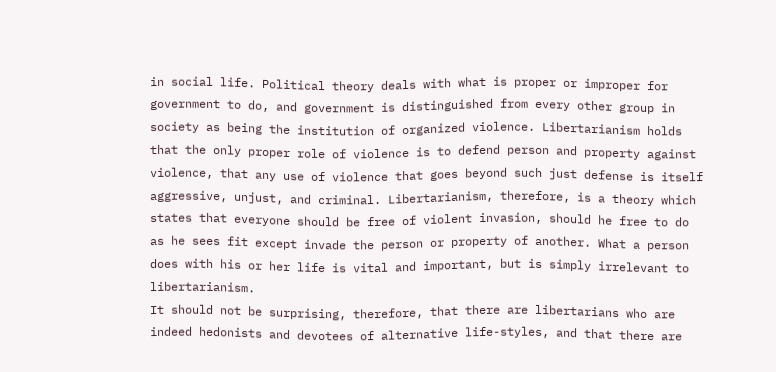in social life. Political theory deals with what is proper or improper for government to do, and government is distinguished from every other group in society as being the institution of organized violence. Libertarianism holds that the only proper role of violence is to defend person and property against violence, that any use of violence that goes beyond such just defense is itself aggressive, unjust, and criminal. Libertarianism, therefore, is a theory which states that everyone should be free of violent invasion, should he free to do as he sees fit except invade the person or property of another. What a person does with his or her life is vital and important, but is simply irrelevant to libertarianism.
It should not be surprising, therefore, that there are libertarians who are indeed hedonists and devotees of alternative life-styles, and that there are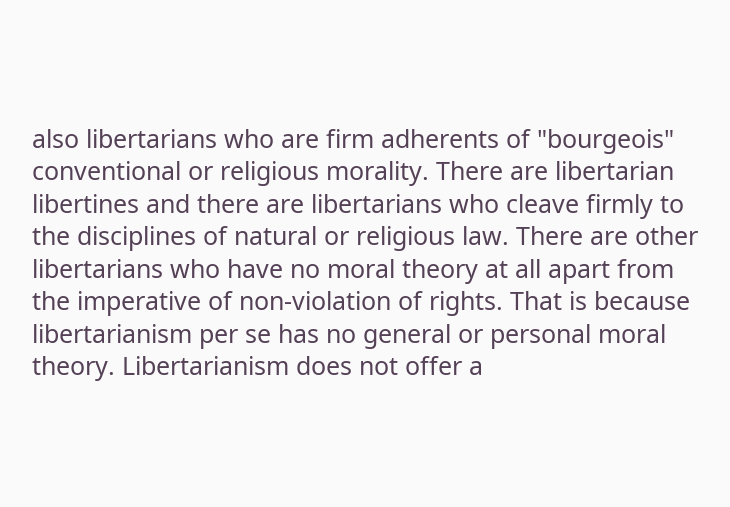also libertarians who are firm adherents of "bourgeois" conventional or religious morality. There are libertarian libertines and there are libertarians who cleave firmly to the disciplines of natural or religious law. There are other libertarians who have no moral theory at all apart from the imperative of non-violation of rights. That is because libertarianism per se has no general or personal moral theory. Libertarianism does not offer a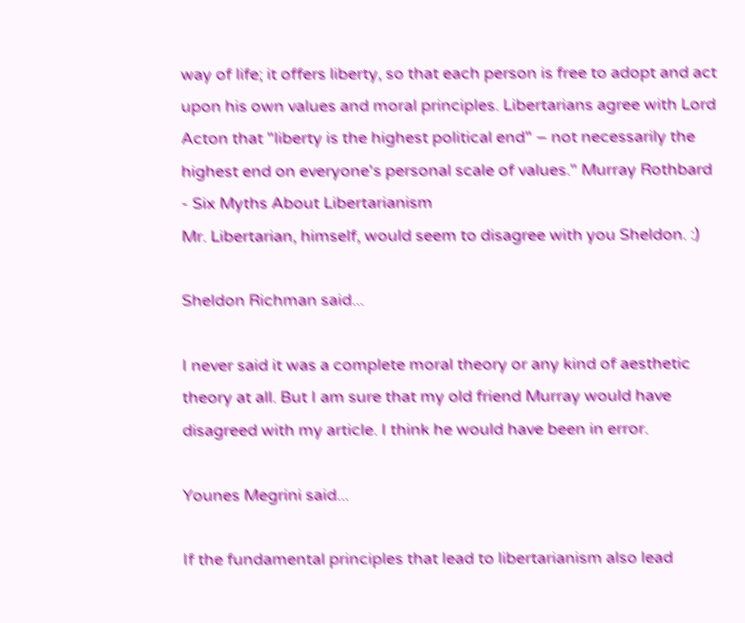way of life; it offers liberty, so that each person is free to adopt and act upon his own values and moral principles. Libertarians agree with Lord Acton that "liberty is the highest political end" – not necessarily the highest end on everyone's personal scale of values." Murray Rothbard - Six Myths About Libertarianism
Mr. Libertarian, himself, would seem to disagree with you Sheldon. :)

Sheldon Richman said...

I never said it was a complete moral theory or any kind of aesthetic theory at all. But I am sure that my old friend Murray would have disagreed with my article. I think he would have been in error.

Younes Megrini said...

If the fundamental principles that lead to libertarianism also lead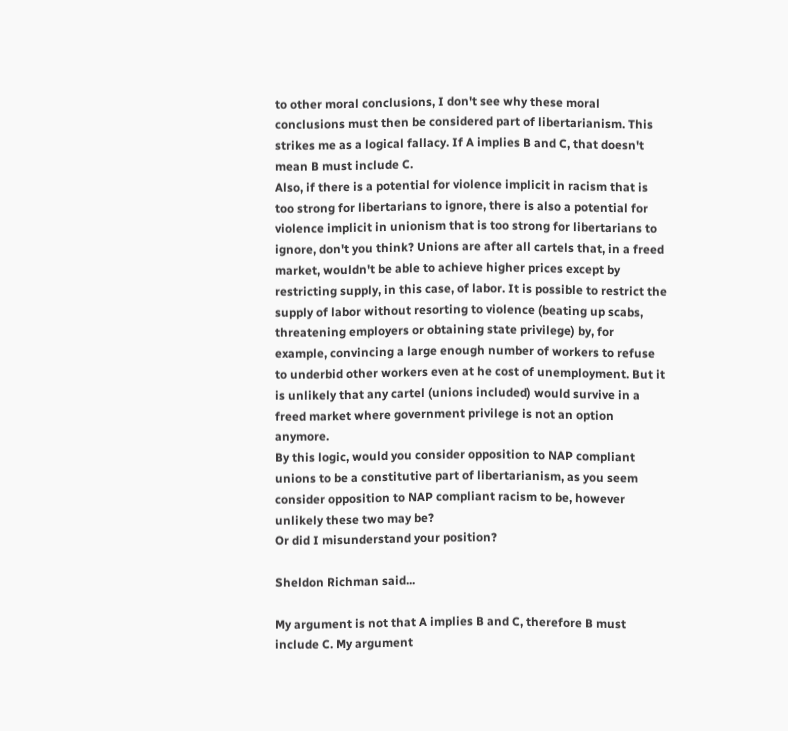to other moral conclusions, I don't see why these moral conclusions must then be considered part of libertarianism. This strikes me as a logical fallacy. If A implies B and C, that doesn't mean B must include C.
Also, if there is a potential for violence implicit in racism that is too strong for libertarians to ignore, there is also a potential for violence implicit in unionism that is too strong for libertarians to ignore, don't you think? Unions are after all cartels that, in a freed market, wouldn't be able to achieve higher prices except by restricting supply, in this case, of labor. It is possible to restrict the supply of labor without resorting to violence (beating up scabs, threatening employers or obtaining state privilege) by, for example, convincing a large enough number of workers to refuse to underbid other workers even at he cost of unemployment. But it is unlikely that any cartel (unions included) would survive in a freed market where government privilege is not an option anymore.
By this logic, would you consider opposition to NAP compliant unions to be a constitutive part of libertarianism, as you seem consider opposition to NAP compliant racism to be, however unlikely these two may be?
Or did I misunderstand your position?

Sheldon Richman said...

My argument is not that A implies B and C, therefore B must include C. My argument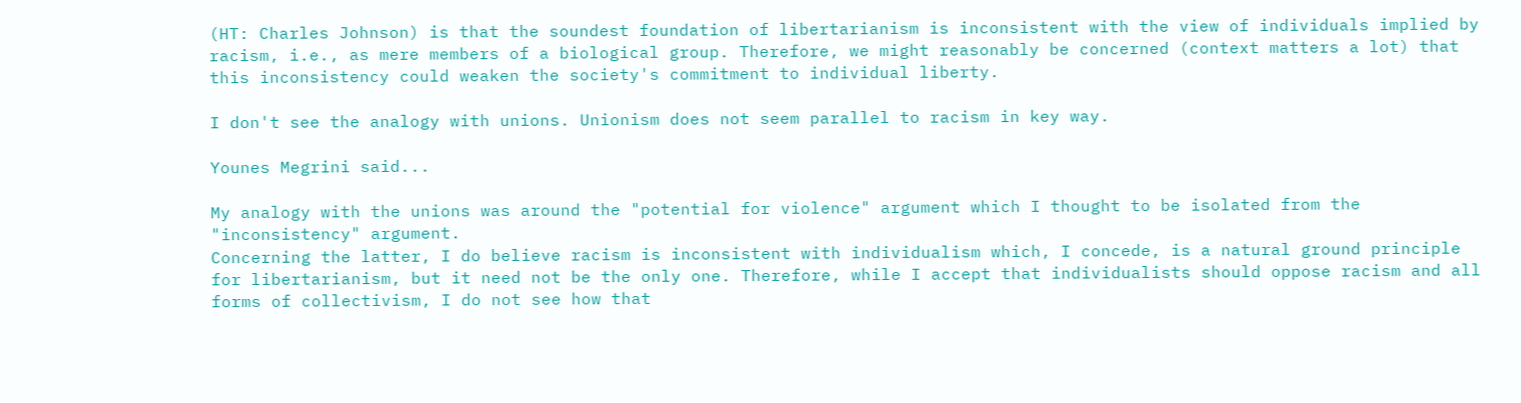(HT: Charles Johnson) is that the soundest foundation of libertarianism is inconsistent with the view of individuals implied by racism, i.e., as mere members of a biological group. Therefore, we might reasonably be concerned (context matters a lot) that this inconsistency could weaken the society's commitment to individual liberty.

I don't see the analogy with unions. Unionism does not seem parallel to racism in key way.

Younes Megrini said...

My analogy with the unions was around the "potential for violence" argument which I thought to be isolated from the "inconsistency" argument.
Concerning the latter, I do believe racism is inconsistent with individualism which, I concede, is a natural ground principle for libertarianism, but it need not be the only one. Therefore, while I accept that individualists should oppose racism and all forms of collectivism, I do not see how that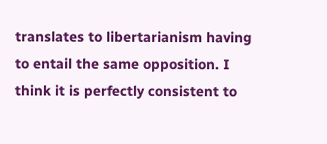translates to libertarianism having to entail the same opposition. I think it is perfectly consistent to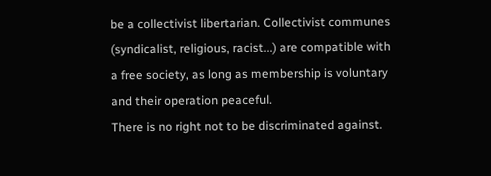be a collectivist libertarian. Collectivist communes (syndicalist, religious, racist...) are compatible with a free society, as long as membership is voluntary and their operation peaceful.
There is no right not to be discriminated against.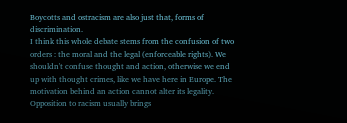Boycotts and ostracism are also just that, forms of discrimination.
I think this whole debate stems from the confusion of two orders : the moral and the legal (enforceable rights). We shouldn't confuse thought and action, otherwise we end up with thought crimes, like we have here in Europe. The motivation behind an action cannot alter its legality.
Opposition to racism usually brings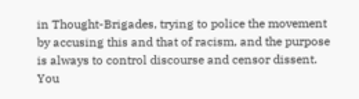in Thought-Brigades, trying to police the movement by accusing this and that of racism, and the purpose is always to control discourse and censor dissent.
You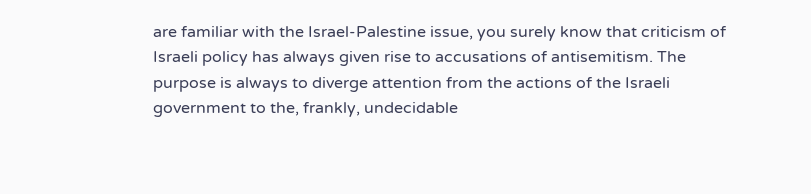are familiar with the Israel-Palestine issue, you surely know that criticism of Israeli policy has always given rise to accusations of antisemitism. The purpose is always to diverge attention from the actions of the Israeli government to the, frankly, undecidable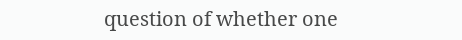question of whether one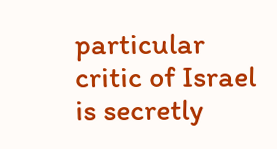particular critic of Israel is secretly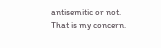antisemitic or not.
That is my concern.